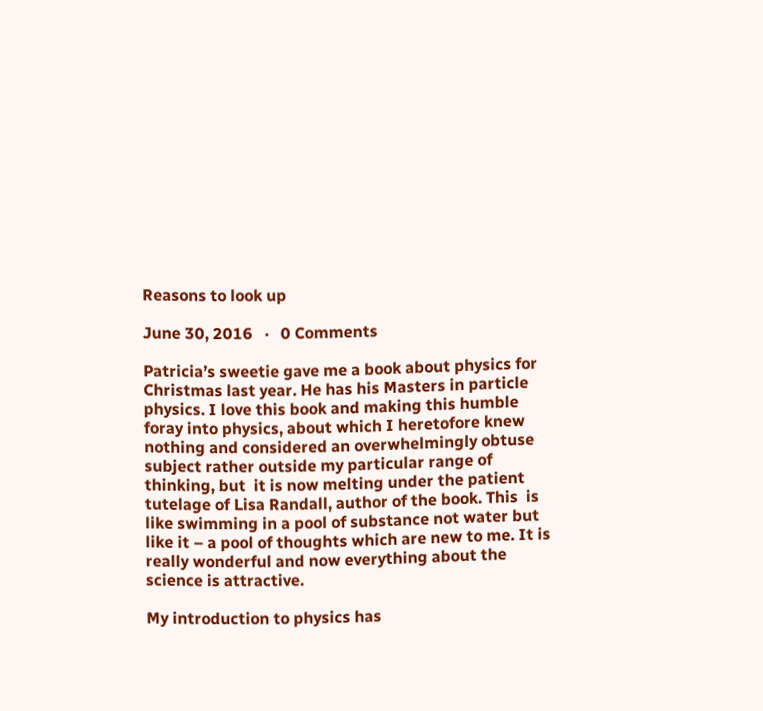Reasons to look up

June 30, 2016   ·   0 Comments

Patricia’s sweetie gave me a book about physics for Christmas last year. He has his Masters in particle physics. I love this book and making this humble foray into physics, about which I heretofore knew nothing and considered an overwhelmingly obtuse subject rather outside my particular range of thinking, but  it is now melting under the patient tutelage of Lisa Randall, author of the book. This  is like swimming in a pool of substance not water but like it – a pool of thoughts which are new to me. It is really wonderful and now everything about the science is attractive.

My introduction to physics has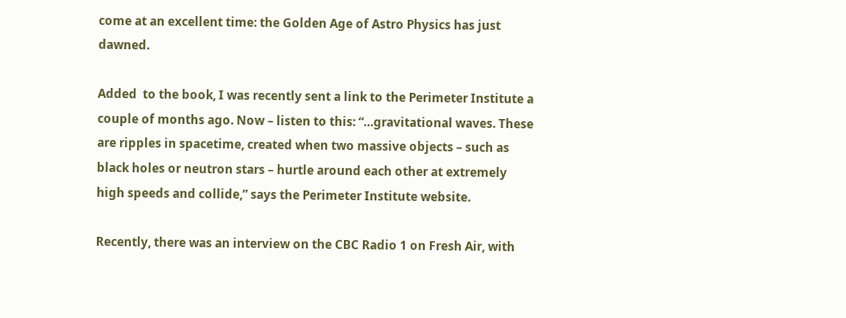come at an excellent time: the Golden Age of Astro Physics has just dawned.

Added  to the book, I was recently sent a link to the Perimeter Institute a couple of months ago. Now – listen to this: “…gravitational waves. These are ripples in spacetime, created when two massive objects – such as  black holes or neutron stars – hurtle around each other at extremely high speeds and collide,” says the Perimeter Institute website.

Recently, there was an interview on the CBC Radio 1 on Fresh Air, with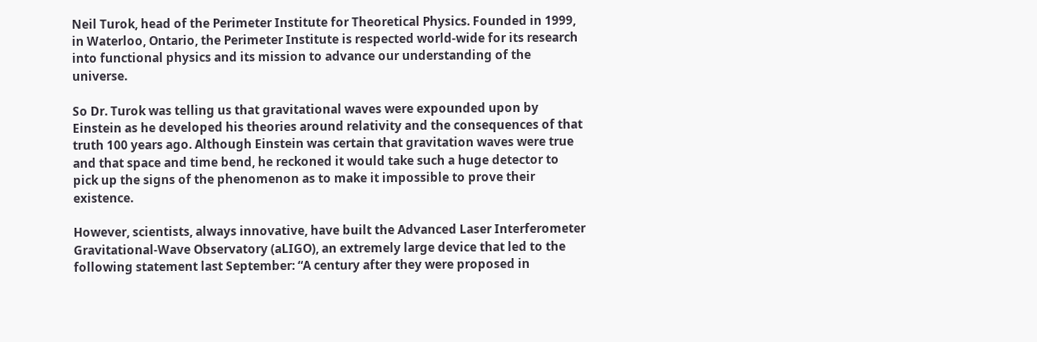Neil Turok, head of the Perimeter Institute for Theoretical Physics. Founded in 1999, in Waterloo, Ontario, the Perimeter Institute is respected world-wide for its research into functional physics and its mission to advance our understanding of the universe.

So Dr. Turok was telling us that gravitational waves were expounded upon by Einstein as he developed his theories around relativity and the consequences of that truth 100 years ago. Although Einstein was certain that gravitation waves were true and that space and time bend, he reckoned it would take such a huge detector to pick up the signs of the phenomenon as to make it impossible to prove their existence.

However, scientists, always innovative, have built the Advanced Laser Interferometer Gravitational-Wave Observatory (aLIGO), an extremely large device that led to the following statement last September: “A century after they were proposed in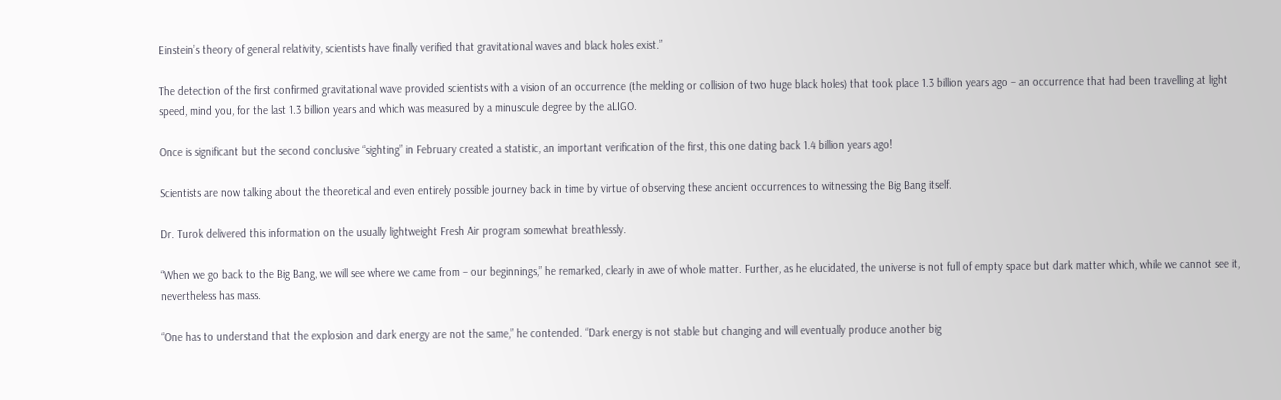Einstein’s theory of general relativity, scientists have finally verified that gravitational waves and black holes exist.”

The detection of the first confirmed gravitational wave provided scientists with a vision of an occurrence (the melding or collision of two huge black holes) that took place 1.3 billion years ago – an occurrence that had been travelling at light speed, mind you, for the last 1.3 billion years and which was measured by a minuscule degree by the aLIGO.

Once is significant but the second conclusive “sighting” in February created a statistic, an important verification of the first, this one dating back 1.4 billion years ago!

Scientists are now talking about the theoretical and even entirely possible journey back in time by virtue of observing these ancient occurrences to witnessing the Big Bang itself.

Dr. Turok delivered this information on the usually lightweight Fresh Air program somewhat breathlessly.

“When we go back to the Big Bang, we will see where we came from – our beginnings,” he remarked, clearly in awe of whole matter. Further, as he elucidated, the universe is not full of empty space but dark matter which, while we cannot see it, nevertheless has mass.

“One has to understand that the explosion and dark energy are not the same,” he contended. “Dark energy is not stable but changing and will eventually produce another big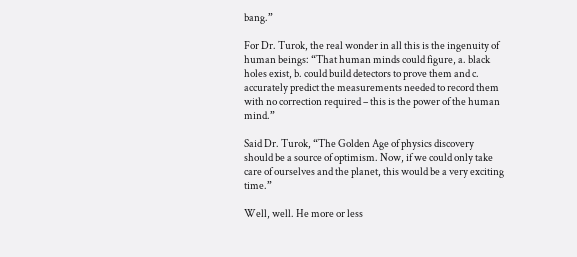bang.”

For Dr. Turok, the real wonder in all this is the ingenuity of human beings: “That human minds could figure, a. black holes exist, b. could build detectors to prove them and c. accurately predict the measurements needed to record them with no correction required – this is the power of the human mind.”

Said Dr. Turok, “The Golden Age of physics discovery  should be a source of optimism. Now, if we could only take care of ourselves and the planet, this would be a very exciting time.”

Well, well. He more or less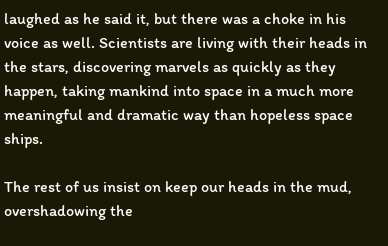laughed as he said it, but there was a choke in his voice as well. Scientists are living with their heads in the stars, discovering marvels as quickly as they happen, taking mankind into space in a much more meaningful and dramatic way than hopeless space ships.

The rest of us insist on keep our heads in the mud, overshadowing the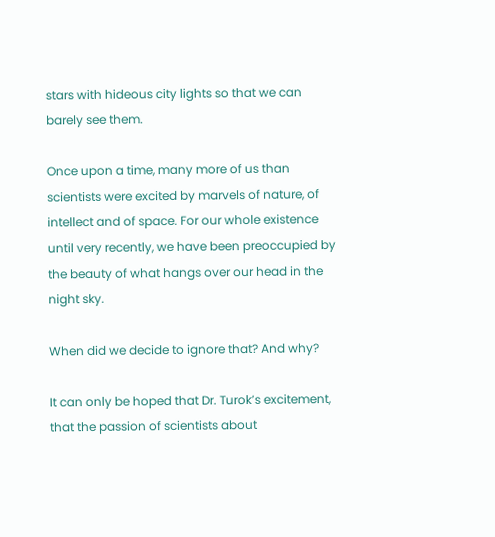stars with hideous city lights so that we can barely see them.

Once upon a time, many more of us than scientists were excited by marvels of nature, of intellect and of space. For our whole existence until very recently, we have been preoccupied by the beauty of what hangs over our head in the night sky.

When did we decide to ignore that? And why?

It can only be hoped that Dr. Turok’s excitement, that the passion of scientists about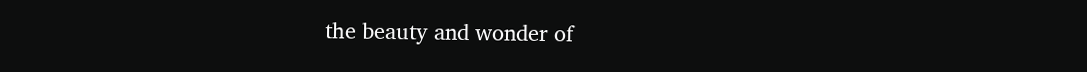the beauty and wonder of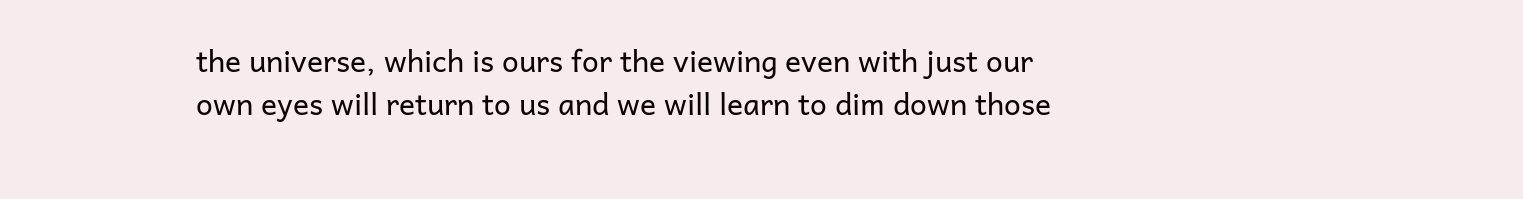the universe, which is ours for the viewing even with just our own eyes will return to us and we will learn to dim down those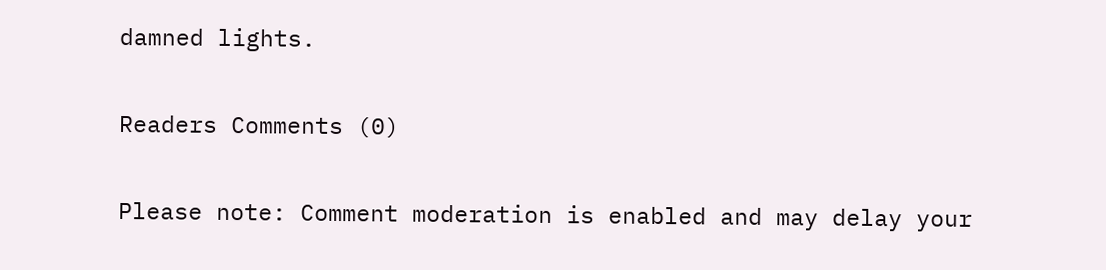damned lights.

Readers Comments (0)

Please note: Comment moderation is enabled and may delay your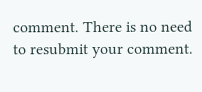comment. There is no need to resubmit your comment.